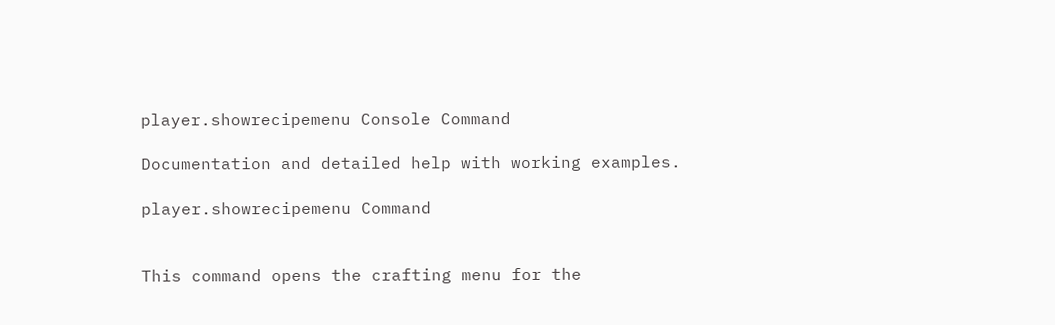player.showrecipemenu Console Command

Documentation and detailed help with working examples.

player.showrecipemenu Command


This command opens the crafting menu for the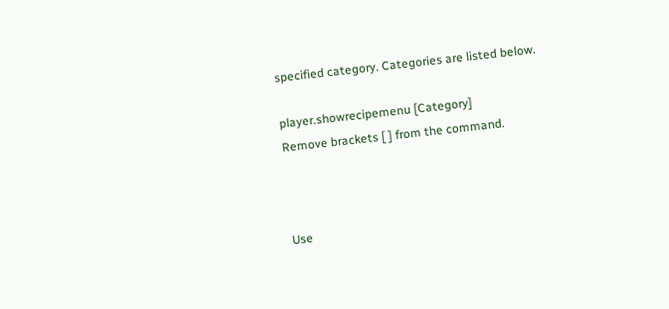specified category. Categories are listed below.

player.showrecipemenu [Category]
Remove brackets [ ] from the command.



Use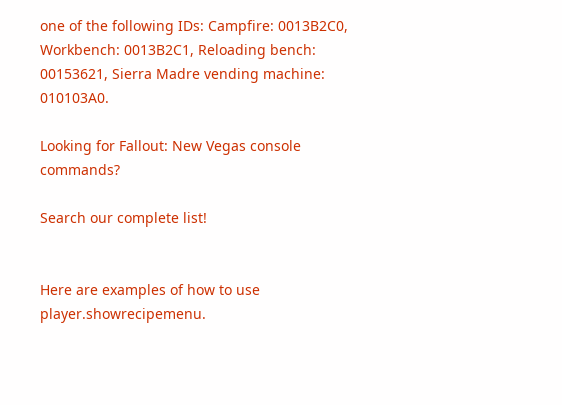one of the following IDs: Campfire: 0013B2C0, Workbench: 0013B2C1, Reloading bench: 00153621, Sierra Madre vending machine: 010103A0.

Looking for Fallout: New Vegas console commands?

Search our complete list!


Here are examples of how to use player.showrecipemenu.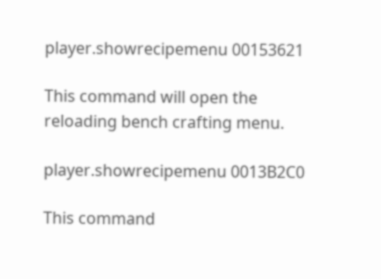player.showrecipemenu 00153621

This command will open the reloading bench crafting menu.

player.showrecipemenu 0013B2C0

This command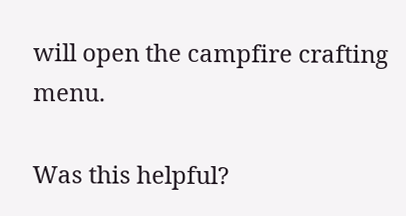will open the campfire crafting menu.

Was this helpful?